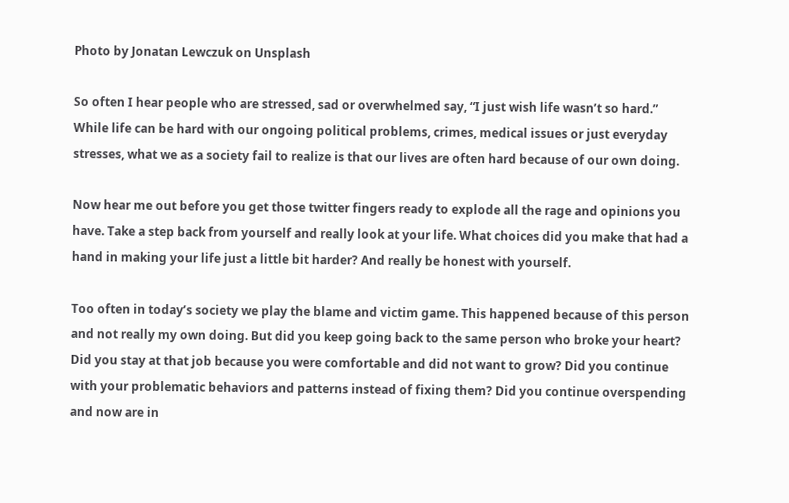Photo by Jonatan Lewczuk on Unsplash

So often I hear people who are stressed, sad or overwhelmed say, “I just wish life wasn’t so hard.” While life can be hard with our ongoing political problems, crimes, medical issues or just everyday stresses, what we as a society fail to realize is that our lives are often hard because of our own doing.

Now hear me out before you get those twitter fingers ready to explode all the rage and opinions you have. Take a step back from yourself and really look at your life. What choices did you make that had a hand in making your life just a little bit harder? And really be honest with yourself.

Too often in today’s society we play the blame and victim game. This happened because of this person and not really my own doing. But did you keep going back to the same person who broke your heart? Did you stay at that job because you were comfortable and did not want to grow? Did you continue with your problematic behaviors and patterns instead of fixing them? Did you continue overspending and now are in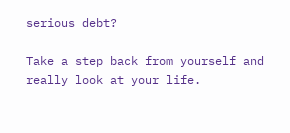serious debt?

Take a step back from yourself and really look at your life.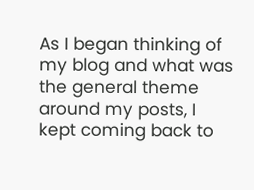As I began thinking of my blog and what was the general theme around my posts, I kept coming back to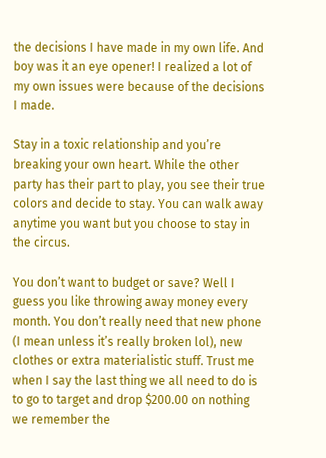the decisions I have made in my own life. And boy was it an eye opener! I realized a lot of my own issues were because of the decisions I made.

Stay in a toxic relationship and you’re breaking your own heart. While the other party has their part to play, you see their true colors and decide to stay. You can walk away anytime you want but you choose to stay in the circus.

You don’t want to budget or save? Well I guess you like throwing away money every month. You don’t really need that new phone (I mean unless it’s really broken lol), new clothes or extra materialistic stuff. Trust me when I say the last thing we all need to do is to go to target and drop $200.00 on nothing we remember the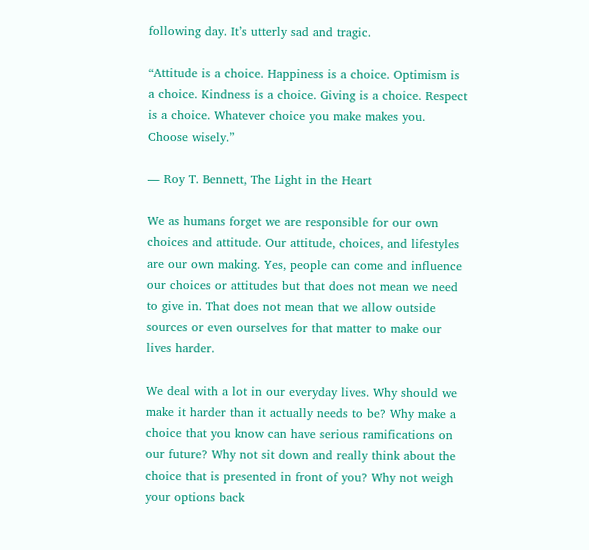following day. It’s utterly sad and tragic.

“Attitude is a choice. Happiness is a choice. Optimism is a choice. Kindness is a choice. Giving is a choice. Respect is a choice. Whatever choice you make makes you. Choose wisely.”

― Roy T. Bennett, The Light in the Heart

We as humans forget we are responsible for our own choices and attitude. Our attitude, choices, and lifestyles are our own making. Yes, people can come and influence our choices or attitudes but that does not mean we need to give in. That does not mean that we allow outside sources or even ourselves for that matter to make our lives harder.

We deal with a lot in our everyday lives. Why should we make it harder than it actually needs to be? Why make a choice that you know can have serious ramifications on our future? Why not sit down and really think about the choice that is presented in front of you? Why not weigh your options back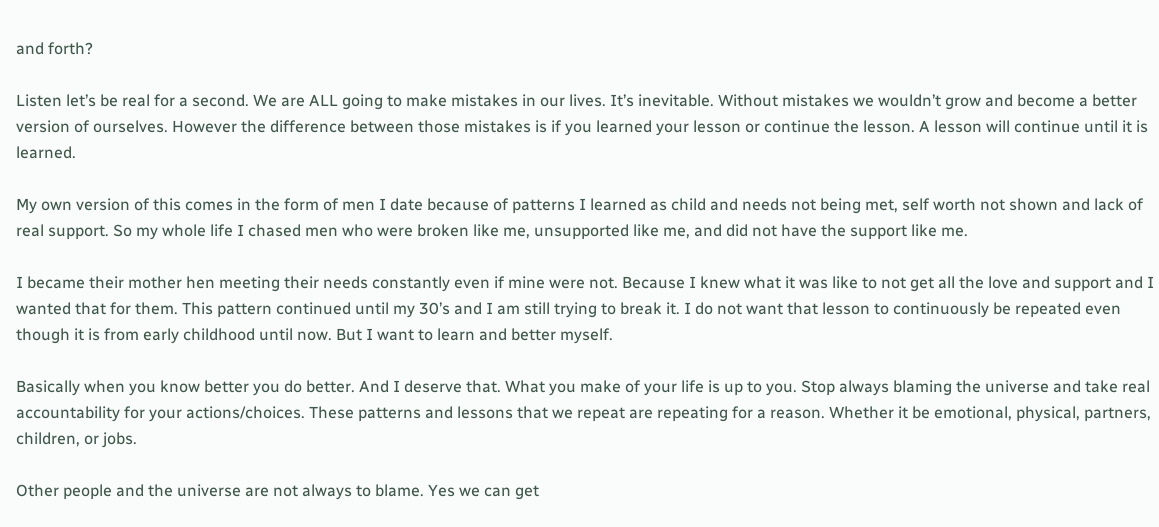and forth?

Listen let’s be real for a second. We are ALL going to make mistakes in our lives. It’s inevitable. Without mistakes we wouldn’t grow and become a better version of ourselves. However the difference between those mistakes is if you learned your lesson or continue the lesson. A lesson will continue until it is learned.

My own version of this comes in the form of men I date because of patterns I learned as child and needs not being met, self worth not shown and lack of real support. So my whole life I chased men who were broken like me, unsupported like me, and did not have the support like me.

I became their mother hen meeting their needs constantly even if mine were not. Because I knew what it was like to not get all the love and support and I wanted that for them. This pattern continued until my 30’s and I am still trying to break it. I do not want that lesson to continuously be repeated even though it is from early childhood until now. But I want to learn and better myself.

Basically when you know better you do better. And I deserve that. What you make of your life is up to you. Stop always blaming the universe and take real accountability for your actions/choices. These patterns and lessons that we repeat are repeating for a reason. Whether it be emotional, physical, partners, children, or jobs.

Other people and the universe are not always to blame. Yes we can get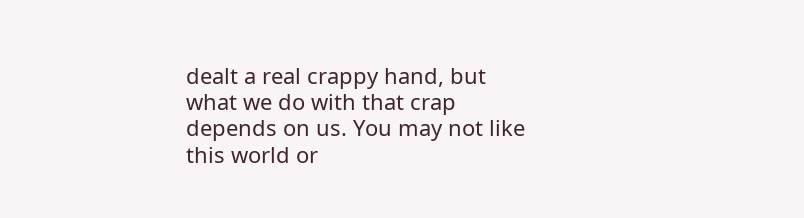dealt a real crappy hand, but what we do with that crap depends on us. You may not like this world or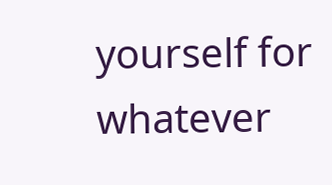yourself for whatever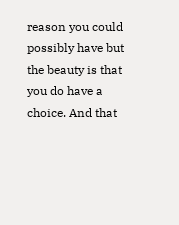reason you could possibly have but the beauty is that you do have a choice. And that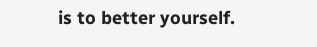is to better yourself.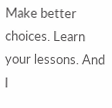Make better choices. Learn your lessons. And I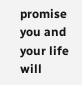promise you and your life will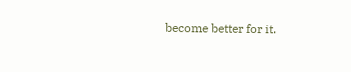become better for it.